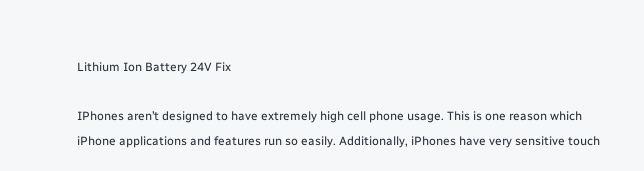Lithium Ion Battery 24V Fix

IPhones aren’t designed to have extremely high cell phone usage. This is one reason which iPhone applications and features run so easily. Additionally, iPhones have very sensitive touch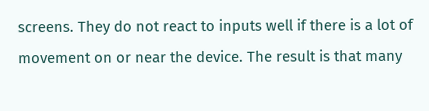screens. They do not react to inputs well if there is a lot of movement on or near the device. The result is that many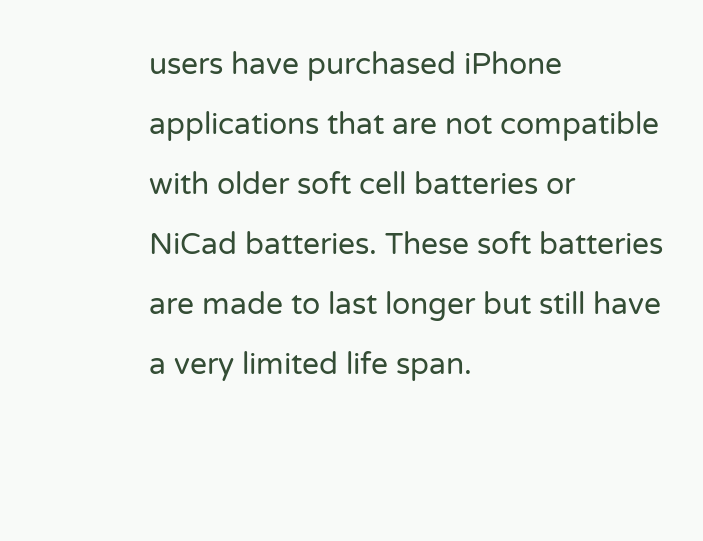users have purchased iPhone applications that are not compatible with older soft cell batteries or NiCad batteries. These soft batteries are made to last longer but still have a very limited life span.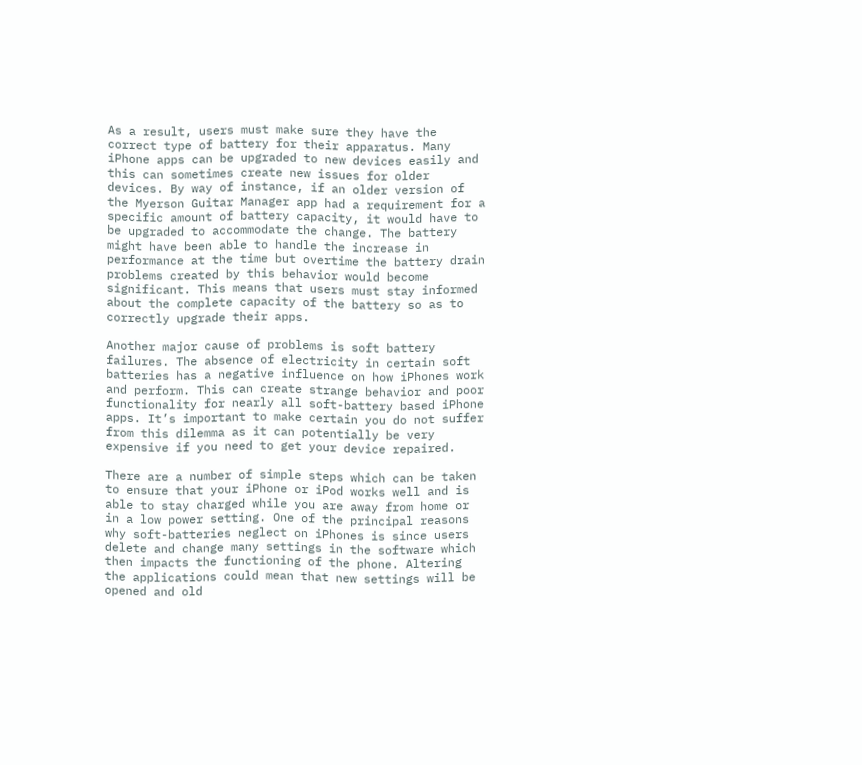As a result, users must make sure they have the correct type of battery for their apparatus. Many iPhone apps can be upgraded to new devices easily and this can sometimes create new issues for older devices. By way of instance, if an older version of the Myerson Guitar Manager app had a requirement for a specific amount of battery capacity, it would have to be upgraded to accommodate the change. The battery might have been able to handle the increase in performance at the time but overtime the battery drain problems created by this behavior would become significant. This means that users must stay informed about the complete capacity of the battery so as to correctly upgrade their apps.

Another major cause of problems is soft battery failures. The absence of electricity in certain soft batteries has a negative influence on how iPhones work and perform. This can create strange behavior and poor functionality for nearly all soft-battery based iPhone apps. It’s important to make certain you do not suffer from this dilemma as it can potentially be very expensive if you need to get your device repaired.

There are a number of simple steps which can be taken to ensure that your iPhone or iPod works well and is able to stay charged while you are away from home or in a low power setting. One of the principal reasons why soft-batteries neglect on iPhones is since users delete and change many settings in the software which then impacts the functioning of the phone. Altering the applications could mean that new settings will be opened and old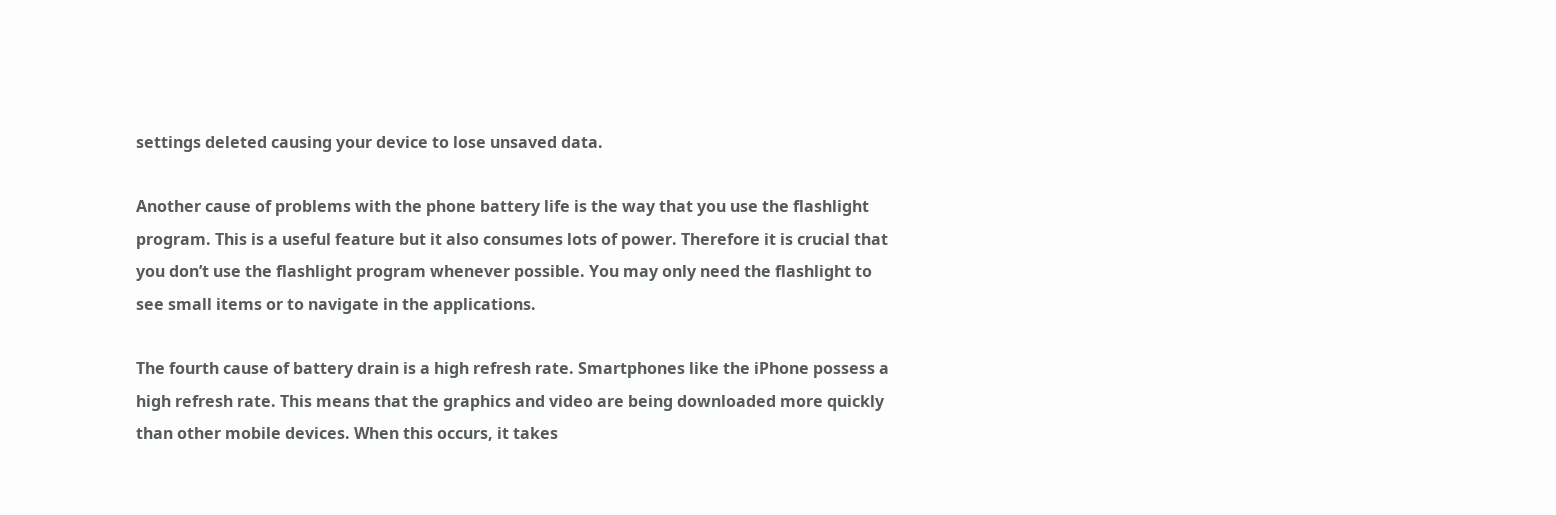settings deleted causing your device to lose unsaved data.

Another cause of problems with the phone battery life is the way that you use the flashlight program. This is a useful feature but it also consumes lots of power. Therefore it is crucial that you don’t use the flashlight program whenever possible. You may only need the flashlight to see small items or to navigate in the applications.

The fourth cause of battery drain is a high refresh rate. Smartphones like the iPhone possess a high refresh rate. This means that the graphics and video are being downloaded more quickly than other mobile devices. When this occurs, it takes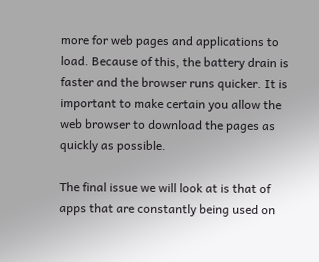more for web pages and applications to load. Because of this, the battery drain is faster and the browser runs quicker. It is important to make certain you allow the web browser to download the pages as quickly as possible.

The final issue we will look at is that of apps that are constantly being used on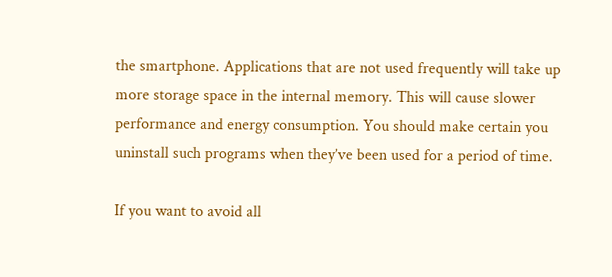the smartphone. Applications that are not used frequently will take up more storage space in the internal memory. This will cause slower performance and energy consumption. You should make certain you uninstall such programs when they’ve been used for a period of time.

If you want to avoid all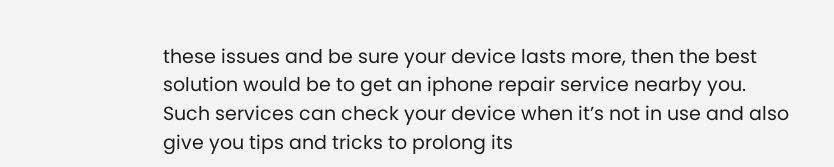these issues and be sure your device lasts more, then the best solution would be to get an iphone repair service nearby you. Such services can check your device when it’s not in use and also give you tips and tricks to prolong its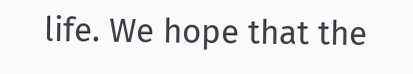life. We hope that the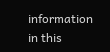information in this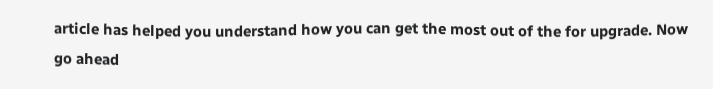article has helped you understand how you can get the most out of the for upgrade. Now go ahead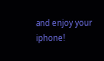and enjoy your iphone!